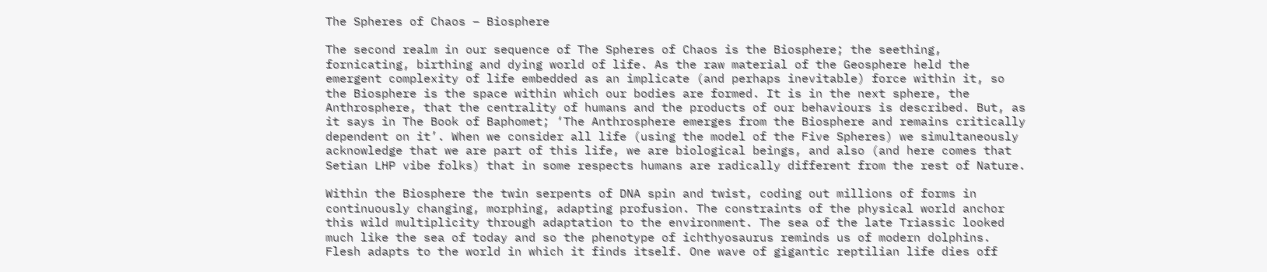The Spheres of Chaos – Biosphere

The second realm in our sequence of The Spheres of Chaos is the Biosphere; the seething, fornicating, birthing and dying world of life. As the raw material of the Geosphere held the emergent complexity of life embedded as an implicate (and perhaps inevitable) force within it, so the Biosphere is the space within which our bodies are formed. It is in the next sphere, the Anthrosphere, that the centrality of humans and the products of our behaviours is described. But, as it says in The Book of Baphomet; ‘The Anthrosphere emerges from the Biosphere and remains critically dependent on it’. When we consider all life (using the model of the Five Spheres) we simultaneously acknowledge that we are part of this life, we are biological beings, and also (and here comes that Setian LHP vibe folks) that in some respects humans are radically different from the rest of Nature.

Within the Biosphere the twin serpents of DNA spin and twist, coding out millions of forms in continuously changing, morphing, adapting profusion. The constraints of the physical world anchor this wild multiplicity through adaptation to the environment. The sea of the late Triassic looked much like the sea of today and so the phenotype of ichthyosaurus reminds us of modern dolphins. Flesh adapts to the world in which it finds itself. One wave of gigantic reptilian life dies off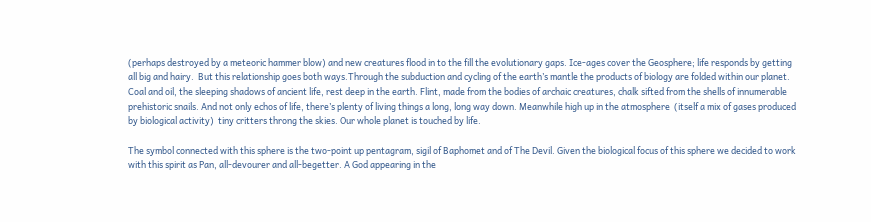(perhaps destroyed by a meteoric hammer blow) and new creatures flood in to the fill the evolutionary gaps. Ice-ages cover the Geosphere; life responds by getting all big and hairy.  But this relationship goes both ways.Through the subduction and cycling of the earth’s mantle the products of biology are folded within our planet. Coal and oil, the sleeping shadows of ancient life, rest deep in the earth. Flint, made from the bodies of archaic creatures, chalk sifted from the shells of innumerable prehistoric snails. And not only echos of life, there’s plenty of living things a long, long way down. Meanwhile high up in the atmosphere  (itself a mix of gases produced by biological activity)  tiny critters throng the skies. Our whole planet is touched by life.

The symbol connected with this sphere is the two-point up pentagram, sigil of Baphomet and of The Devil. Given the biological focus of this sphere we decided to work with this spirit as Pan, all-devourer and all-begetter. A God appearing in the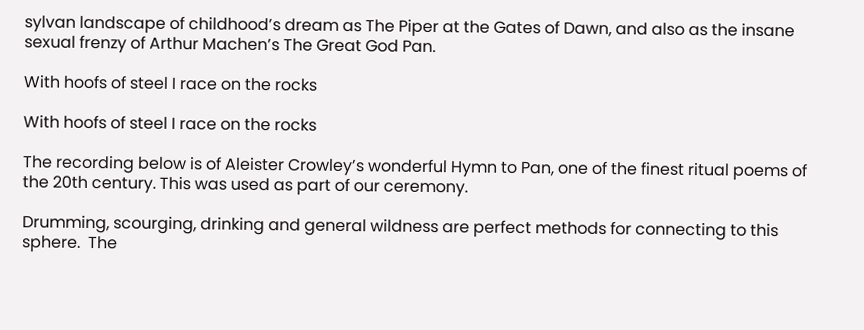sylvan landscape of childhood’s dream as The Piper at the Gates of Dawn, and also as the insane sexual frenzy of Arthur Machen’s The Great God Pan.

With hoofs of steel I race on the rocks

With hoofs of steel I race on the rocks

The recording below is of Aleister Crowley’s wonderful Hymn to Pan, one of the finest ritual poems of the 20th century. This was used as part of our ceremony.

Drumming, scourging, drinking and general wildness are perfect methods for connecting to this sphere.  The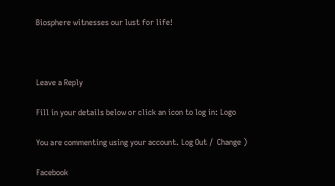Biosphere witnesses our lust for life!



Leave a Reply

Fill in your details below or click an icon to log in: Logo

You are commenting using your account. Log Out /  Change )

Facebook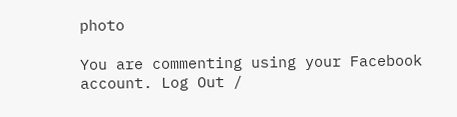photo

You are commenting using your Facebook account. Log Out /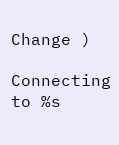Change )

Connecting to %s